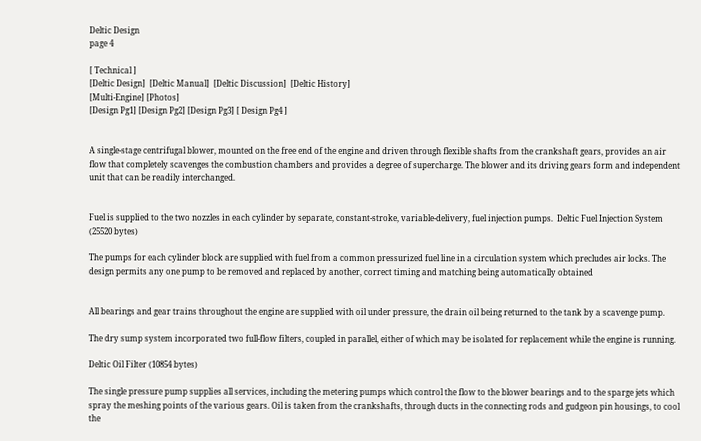Deltic Design
page 4

[ Technical ]
[Deltic Design]  [Deltic Manual]  [Deltic Discussion]  [Deltic History]
[Multi-Engine] [Photos]
[Design Pg1] [Design Pg2] [Design Pg3] [ Design Pg4 ]


A single-stage centrifugal blower, mounted on the free end of the engine and driven through flexible shafts from the crankshaft gears, provides an air flow that completely scavenges the combustion chambers and provides a degree of supercharge. The blower and its driving gears form and independent unit that can be readily interchanged.


Fuel is supplied to the two nozzles in each cylinder by separate, constant-stroke, variable-delivery, fuel injection pumps.  Deltic Fuel Injection System (25520 bytes)

The pumps for each cylinder block are supplied with fuel from a common pressurized fuel line in a circulation system which precludes air locks. The design permits any one pump to be removed and replaced by another, correct timing and matching being automatically obtained


All bearings and gear trains throughout the engine are supplied with oil under pressure, the drain oil being returned to the tank by a scavenge pump.

The dry sump system incorporated two full-flow filters, coupled in parallel, either of which may be isolated for replacement while the engine is running.

Deltic Oil Filter (10854 bytes)

The single pressure pump supplies all services, including the metering pumps which control the flow to the blower bearings and to the sparge jets which spray the meshing points of the various gears. Oil is taken from the crankshafts, through ducts in the connecting rods and gudgeon pin housings, to cool the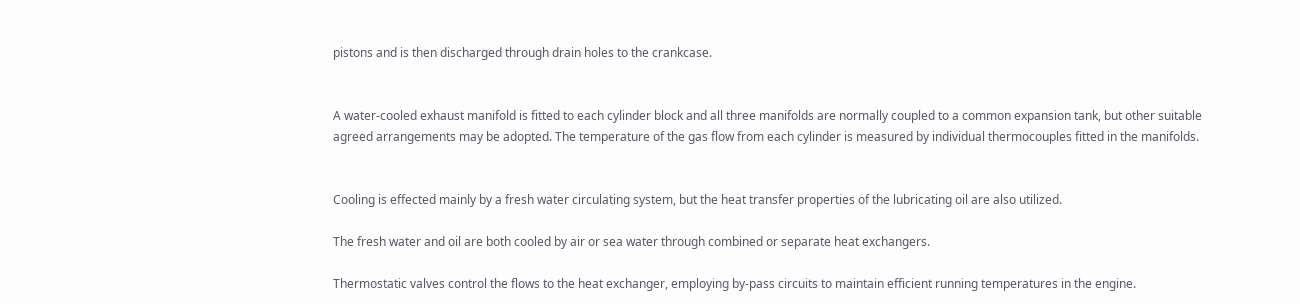pistons and is then discharged through drain holes to the crankcase.


A water-cooled exhaust manifold is fitted to each cylinder block and all three manifolds are normally coupled to a common expansion tank, but other suitable agreed arrangements may be adopted. The temperature of the gas flow from each cylinder is measured by individual thermocouples fitted in the manifolds.


Cooling is effected mainly by a fresh water circulating system, but the heat transfer properties of the lubricating oil are also utilized.

The fresh water and oil are both cooled by air or sea water through combined or separate heat exchangers.

Thermostatic valves control the flows to the heat exchanger, employing by-pass circuits to maintain efficient running temperatures in the engine.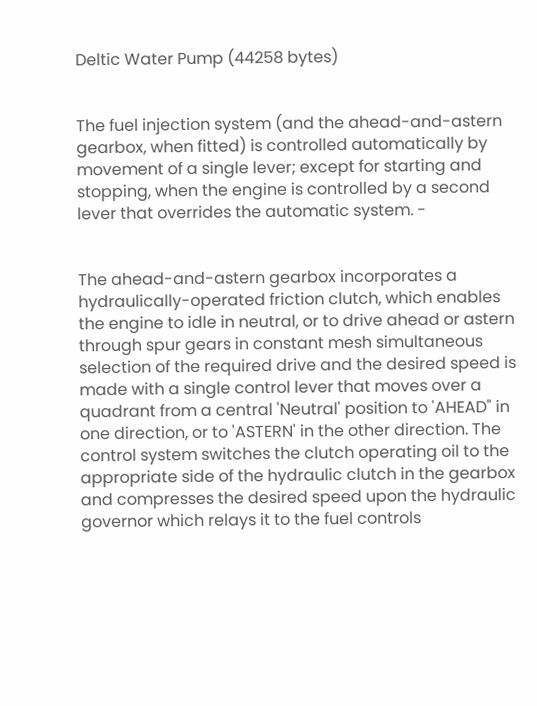Deltic Water Pump (44258 bytes)


The fuel injection system (and the ahead-and-astern gearbox, when fitted) is controlled automatically by movement of a single lever; except for starting and stopping, when the engine is controlled by a second lever that overrides the automatic system. -


The ahead-and-astern gearbox incorporates a hydraulically-operated friction clutch, which enables the engine to idle in neutral, or to drive ahead or astern through spur gears in constant mesh simultaneous selection of the required drive and the desired speed is made with a single control lever that moves over a quadrant from a central 'Neutral' position to 'AHEAD" in one direction, or to 'ASTERN' in the other direction. The control system switches the clutch operating oil to the appropriate side of the hydraulic clutch in the gearbox and compresses the desired speed upon the hydraulic governor which relays it to the fuel controls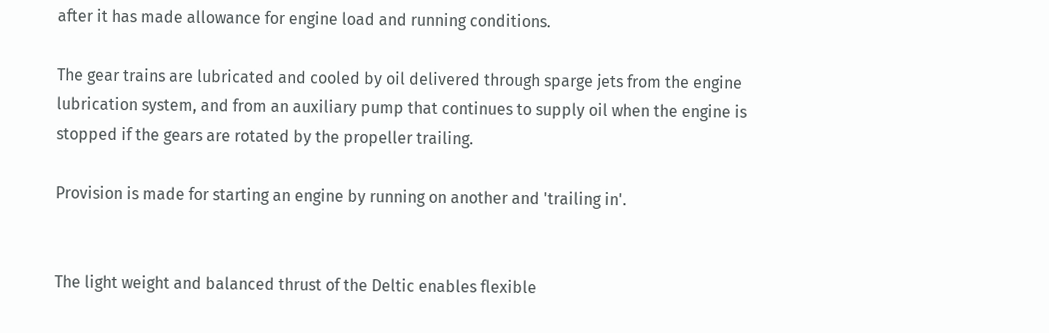after it has made allowance for engine load and running conditions.

The gear trains are lubricated and cooled by oil delivered through sparge jets from the engine lubrication system, and from an auxiliary pump that continues to supply oil when the engine is stopped if the gears are rotated by the propeller trailing.

Provision is made for starting an engine by running on another and 'trailing in'.


The light weight and balanced thrust of the Deltic enables flexible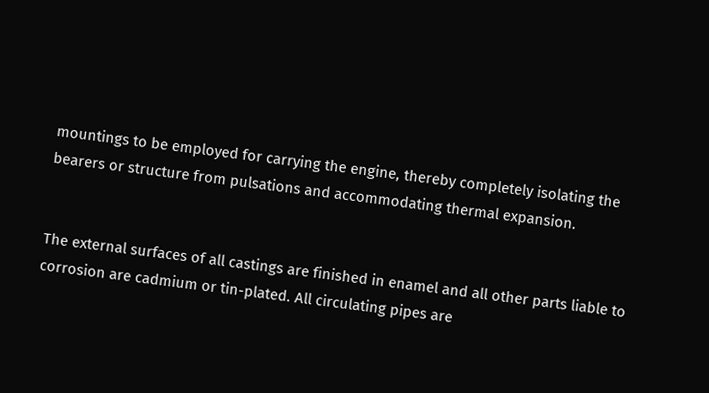mountings to be employed for carrying the engine, thereby completely isolating the bearers or structure from pulsations and accommodating thermal expansion.


The external surfaces of all castings are finished in enamel and all other parts liable to corrosion are cadmium or tin-plated. All circulating pipes are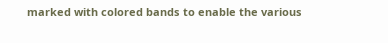marked with colored bands to enable the various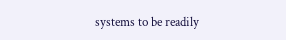systems to be readily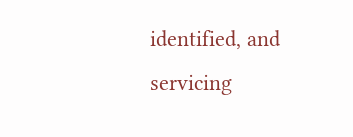identified, and servicing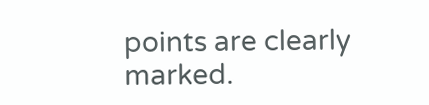points are clearly marked.